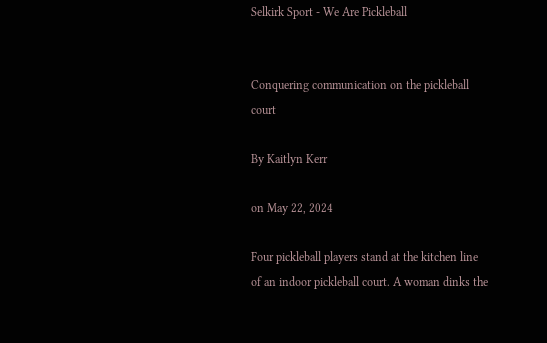Selkirk Sport - We Are Pickleball


Conquering communication on the pickleball court

By Kaitlyn Kerr

on May 22, 2024

Four pickleball players stand at the kitchen line of an indoor pickleball court. A woman dinks the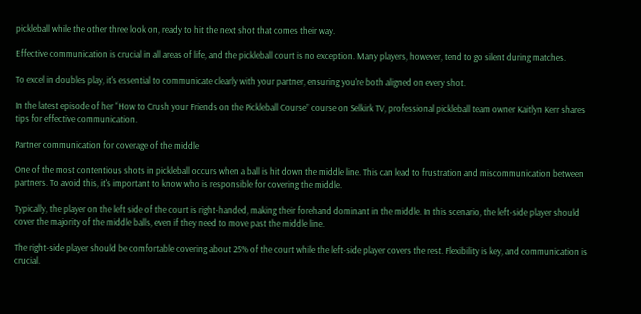pickleball while the other three look on, ready to hit the next shot that comes their way.

Effective communication is crucial in all areas of life, and the pickleball court is no exception. Many players, however, tend to go silent during matches.

To excel in doubles play, it's essential to communicate clearly with your partner, ensuring you're both aligned on every shot.

In the latest episode of her “How to Crush your Friends on the Pickleball Course” course on Selkirk TV, professional pickleball team owner Kaitlyn Kerr shares tips for effective communication.

Partner communication for coverage of the middle

One of the most contentious shots in pickleball occurs when a ball is hit down the middle line. This can lead to frustration and miscommunication between partners. To avoid this, it's important to know who is responsible for covering the middle.

Typically, the player on the left side of the court is right-handed, making their forehand dominant in the middle. In this scenario, the left-side player should cover the majority of the middle balls, even if they need to move past the middle line.

The right-side player should be comfortable covering about 25% of the court while the left-side player covers the rest. Flexibility is key, and communication is crucial.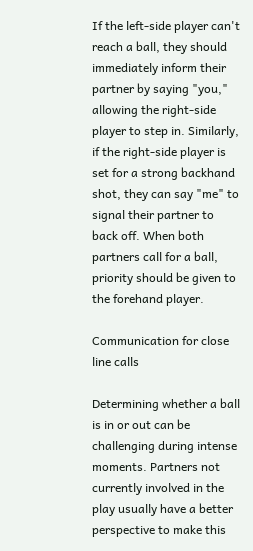If the left-side player can't reach a ball, they should immediately inform their partner by saying "you," allowing the right-side player to step in. Similarly, if the right-side player is set for a strong backhand shot, they can say "me" to signal their partner to back off. When both partners call for a ball, priority should be given to the forehand player.

Communication for close line calls

Determining whether a ball is in or out can be challenging during intense moments. Partners not currently involved in the play usually have a better perspective to make this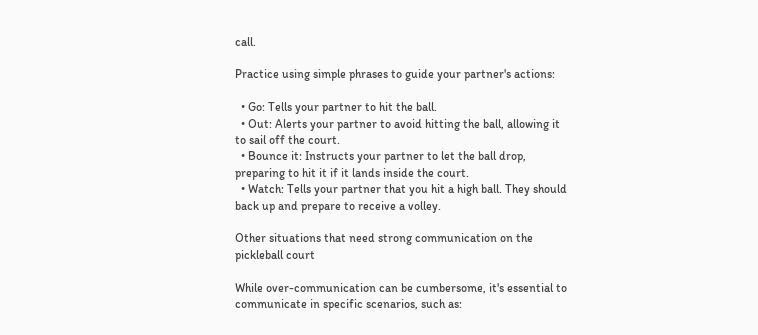call.

Practice using simple phrases to guide your partner's actions:

  • Go: Tells your partner to hit the ball.
  • Out: Alerts your partner to avoid hitting the ball, allowing it to sail off the court.
  • Bounce it: Instructs your partner to let the ball drop, preparing to hit it if it lands inside the court.
  • Watch: Tells your partner that you hit a high ball. They should back up and prepare to receive a volley.

Other situations that need strong communication on the pickleball court

While over-communication can be cumbersome, it's essential to communicate in specific scenarios, such as: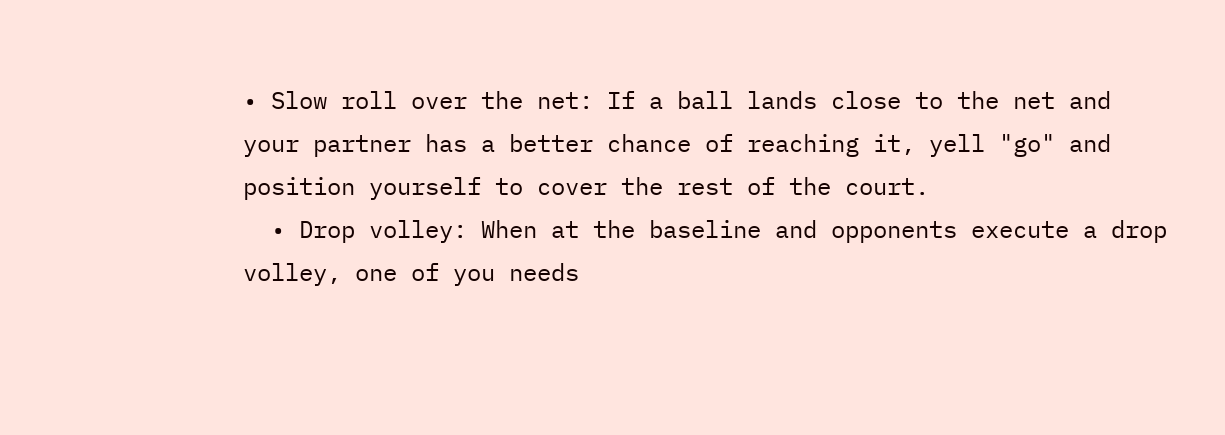• Slow roll over the net: If a ball lands close to the net and your partner has a better chance of reaching it, yell "go" and position yourself to cover the rest of the court.
  • Drop volley: When at the baseline and opponents execute a drop volley, one of you needs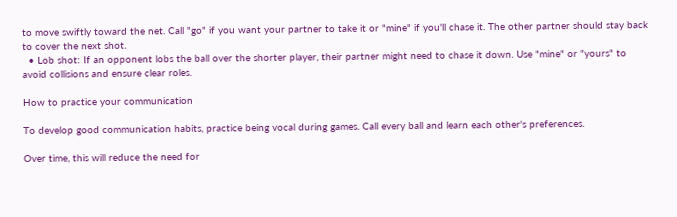to move swiftly toward the net. Call "go" if you want your partner to take it or "mine" if you'll chase it. The other partner should stay back to cover the next shot.
  • Lob shot: If an opponent lobs the ball over the shorter player, their partner might need to chase it down. Use "mine" or "yours" to avoid collisions and ensure clear roles.

How to practice your communication

To develop good communication habits, practice being vocal during games. Call every ball and learn each other's preferences.

Over time, this will reduce the need for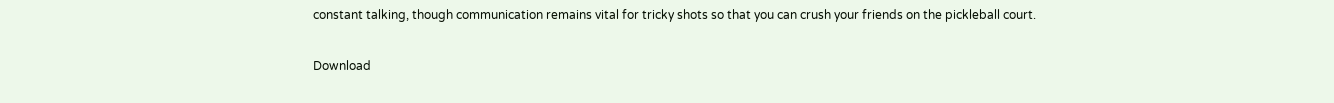constant talking, though communication remains vital for tricky shots so that you can crush your friends on the pickleball court.

Download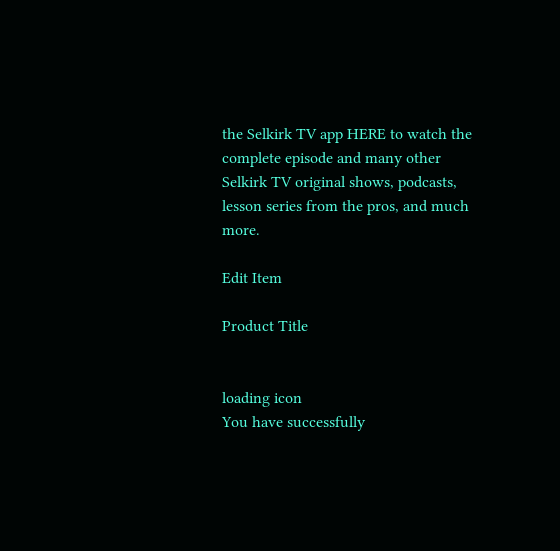the Selkirk TV app HERE to watch the complete episode and many other Selkirk TV original shows, podcasts, lesson series from the pros, and much more.

Edit Item

Product Title


loading icon
You have successfully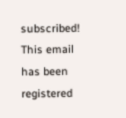subscribed!
This email has been registered